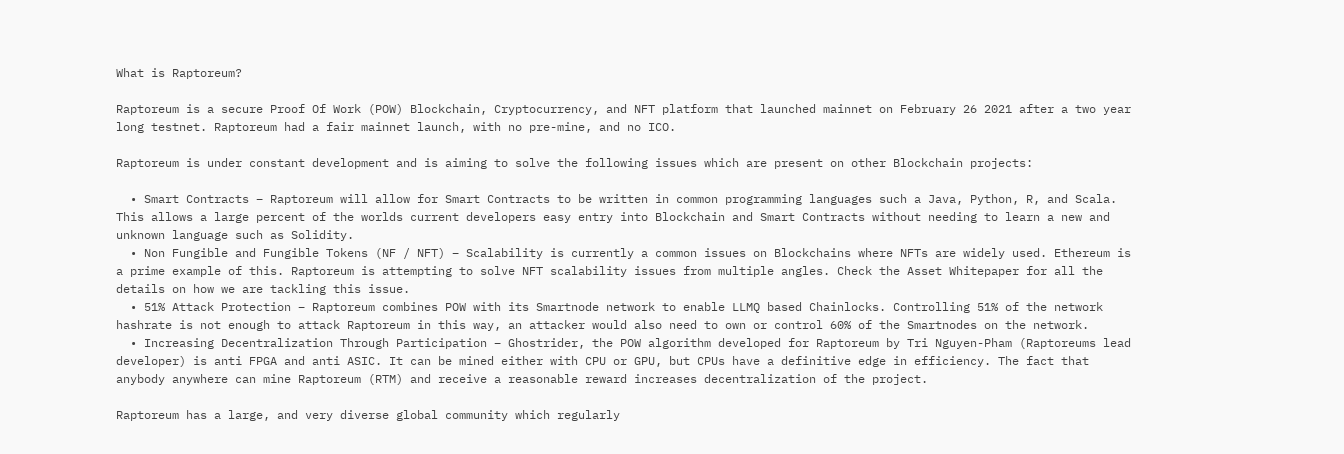What is Raptoreum?

Raptoreum is a secure Proof Of Work (POW) Blockchain, Cryptocurrency, and NFT platform that launched mainnet on February 26 2021 after a two year long testnet. Raptoreum had a fair mainnet launch, with no pre-mine, and no ICO.

Raptoreum is under constant development and is aiming to solve the following issues which are present on other Blockchain projects:

  • Smart Contracts – Raptoreum will allow for Smart Contracts to be written in common programming languages such a Java, Python, R, and Scala. This allows a large percent of the worlds current developers easy entry into Blockchain and Smart Contracts without needing to learn a new and unknown language such as Solidity.
  • Non Fungible and Fungible Tokens (NF / NFT) – Scalability is currently a common issues on Blockchains where NFTs are widely used. Ethereum is a prime example of this. Raptoreum is attempting to solve NFT scalability issues from multiple angles. Check the Asset Whitepaper for all the details on how we are tackling this issue.
  • 51% Attack Protection – Raptoreum combines POW with its Smartnode network to enable LLMQ based Chainlocks. Controlling 51% of the network hashrate is not enough to attack Raptoreum in this way, an attacker would also need to own or control 60% of the Smartnodes on the network.
  • Increasing Decentralization Through Participation – Ghostrider, the POW algorithm developed for Raptoreum by Tri Nguyen-Pham (Raptoreums lead developer) is anti FPGA and anti ASIC. It can be mined either with CPU or GPU, but CPUs have a definitive edge in efficiency. The fact that anybody anywhere can mine Raptoreum (RTM) and receive a reasonable reward increases decentralization of the project.

Raptoreum has a large, and very diverse global community which regularly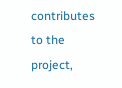contributes to the project,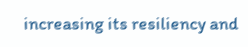increasing its resiliency and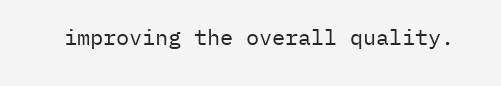improving the overall quality.